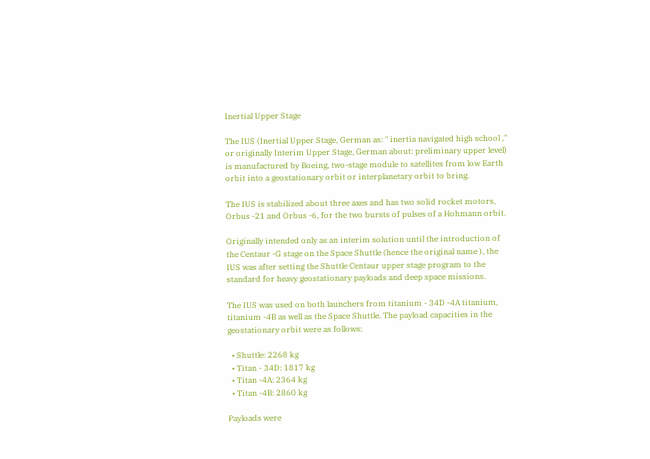Inertial Upper Stage

The IUS (Inertial Upper Stage, German as: " inertia navigated high school ," or originally Interim Upper Stage, German about: preliminary upper level) is manufactured by Boeing, two-stage module to satellites from low Earth orbit into a geostationary orbit or interplanetary orbit to bring.

The IUS is stabilized about three axes and has two solid rocket motors, Orbus -21 and Orbus -6, for the two bursts of pulses of a Hohmann orbit.

Originally intended only as an interim solution until the introduction of the Centaur -G stage on the Space Shuttle (hence the original name ), the IUS was after setting the Shuttle Centaur upper stage program to the standard for heavy geostationary payloads and deep space missions.

The IUS was used on both launchers from titanium - 34D -4A titanium, titanium -4B as well as the Space Shuttle. The payload capacities in the geostationary orbit were as follows:

  • Shuttle: 2268 kg
  • Titan - 34D: 1817 kg
  • Titan -4A: 2364 kg
  • Titan -4B: 2860 kg

Payloads were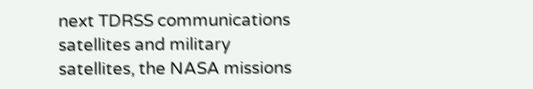next TDRSS communications satellites and military satellites, the NASA missions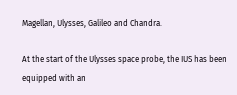Magellan, Ulysses, Galileo and Chandra.

At the start of the Ulysses space probe, the IUS has been equipped with an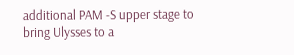additional PAM -S upper stage to bring Ulysses to a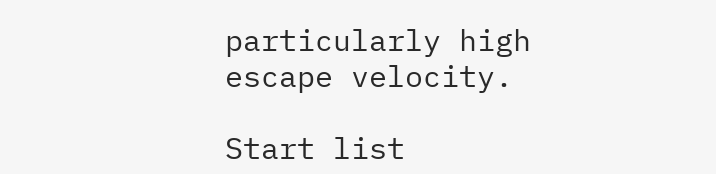particularly high escape velocity.

Start list